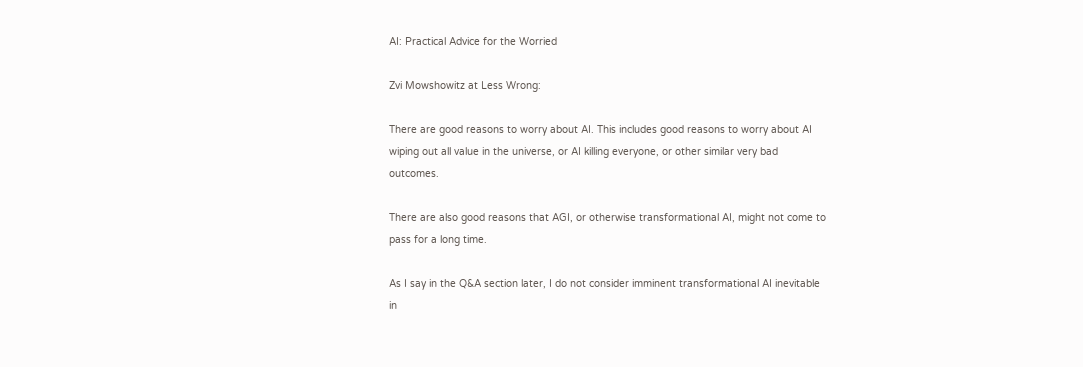AI: Practical Advice for the Worried

Zvi Mowshowitz at Less Wrong:

There are good reasons to worry about AI. This includes good reasons to worry about AI wiping out all value in the universe, or AI killing everyone, or other similar very bad outcomes.

There are also good reasons that AGI, or otherwise transformational AI, might not come to pass for a long time.

As I say in the Q&A section later, I do not consider imminent transformational AI inevitable in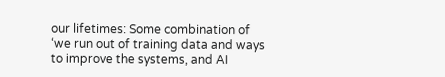our lifetimes: Some combination of ‘we run out of training data and ways to improve the systems, and AI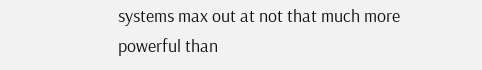systems max out at not that much more powerful than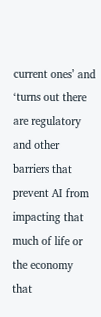current ones’ and ‘turns out there are regulatory and other barriers that prevent AI from impacting that much of life or the economy that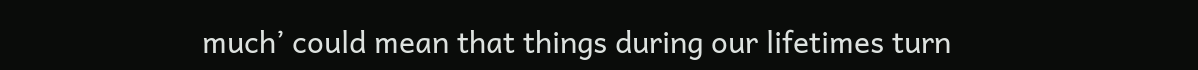much’ could mean that things during our lifetimes turn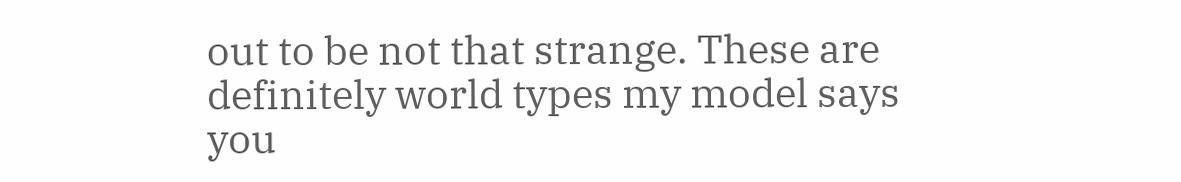out to be not that strange. These are definitely world types my model says you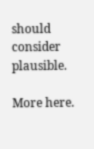should consider plausible.

More here.